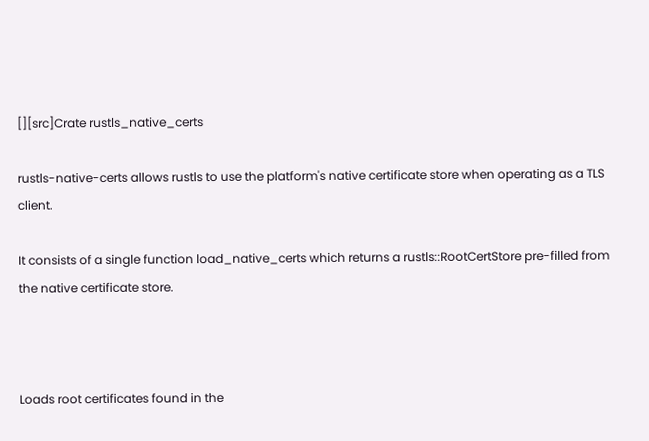[][src]Crate rustls_native_certs

rustls-native-certs allows rustls to use the platform's native certificate store when operating as a TLS client.

It consists of a single function load_native_certs which returns a rustls::RootCertStore pre-filled from the native certificate store.



Loads root certificates found in the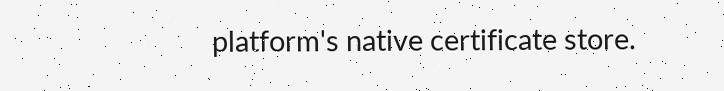platform's native certificate store.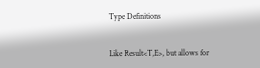Type Definitions


Like Result<T,E>, but allows for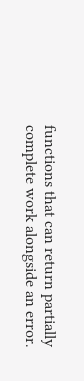functions that can return partially complete work alongside an error.